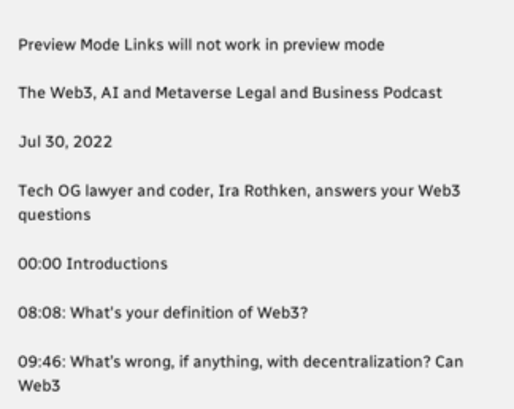Preview Mode Links will not work in preview mode

The Web3, AI and Metaverse Legal and Business Podcast

Jul 30, 2022

Tech OG lawyer and coder, Ira Rothken, answers your Web3 questions

00:00 Introductions

08:08: What's your definition of Web3?

09:46: What’s wrong, if anything, with decentralization? Can Web3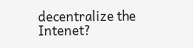decentralize the Intenet?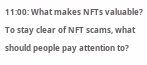11:00: What makes NFTs valuable? To stay clear of NFT scams, what should people pay attention to?